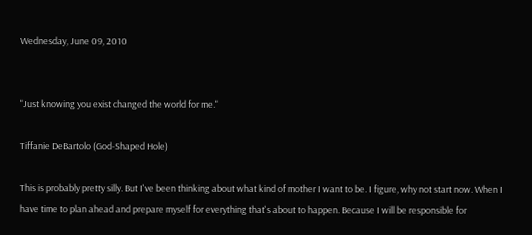Wednesday, June 09, 2010


"Just knowing you exist changed the world for me."

Tiffanie DeBartolo (God-Shaped Hole)

This is probably pretty silly. But I've been thinking about what kind of mother I want to be. I figure, why not start now. When I have time to plan ahead and prepare myself for everything that's about to happen. Because I will be responsible for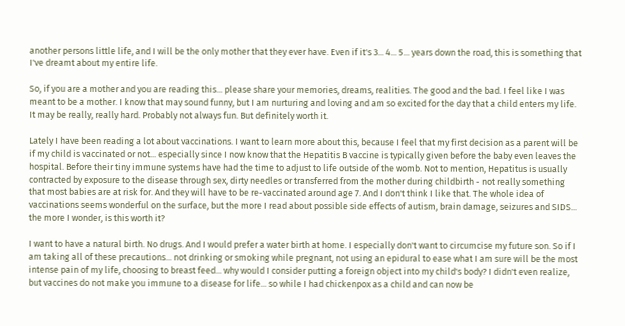another persons little life, and I will be the only mother that they ever have. Even if it's 3... 4... 5... years down the road, this is something that I've dreamt about my entire life.

So, if you are a mother and you are reading this... please share your memories, dreams, realities. The good and the bad. I feel like I was meant to be a mother. I know that may sound funny, but I am nurturing and loving and am so excited for the day that a child enters my life. It may be really, really hard. Probably not always fun. But definitely worth it.

Lately I have been reading a lot about vaccinations. I want to learn more about this, because I feel that my first decision as a parent will be if my child is vaccinated or not... especially since I now know that the Hepatitis B vaccine is typically given before the baby even leaves the hospital. Before their tiny immune systems have had the time to adjust to life outside of the womb. Not to mention, Hepatitus is usually contracted by exposure to the disease through sex, dirty needles or transferred from the mother during childbirth - not really something that most babies are at risk for. And they will have to be re-vaccinated around age 7. And I don't think I like that. The whole idea of vaccinations seems wonderful on the surface, but the more I read about possible side effects of autism, brain damage, seizures and SIDS... the more I wonder, is this worth it?

I want to have a natural birth. No drugs. And I would prefer a water birth at home. I especially don't want to circumcise my future son. So if I am taking all of these precautions... not drinking or smoking while pregnant, not using an epidural to ease what I am sure will be the most intense pain of my life, choosing to breast feed... why would I consider putting a foreign object into my child's body? I didn't even realize, but vaccines do not make you immune to a disease for life... so while I had chickenpox as a child and can now be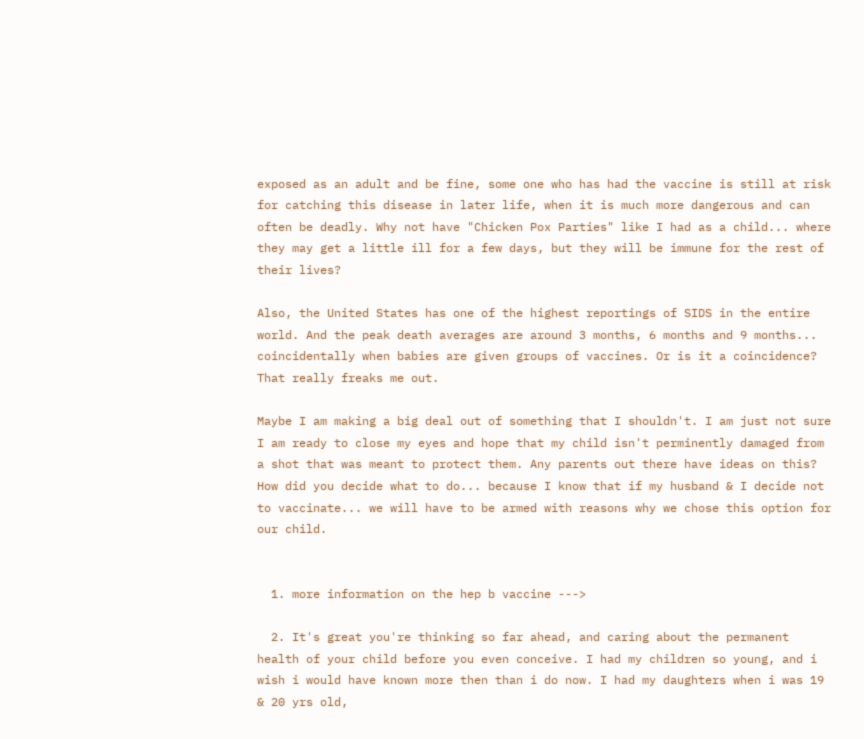exposed as an adult and be fine, some one who has had the vaccine is still at risk for catching this disease in later life, when it is much more dangerous and can often be deadly. Why not have "Chicken Pox Parties" like I had as a child... where they may get a little ill for a few days, but they will be immune for the rest of their lives?

Also, the United States has one of the highest reportings of SIDS in the entire world. And the peak death averages are around 3 months, 6 months and 9 months... coincidentally when babies are given groups of vaccines. Or is it a coincidence? That really freaks me out.

Maybe I am making a big deal out of something that I shouldn't. I am just not sure I am ready to close my eyes and hope that my child isn't perminently damaged from a shot that was meant to protect them. Any parents out there have ideas on this? How did you decide what to do... because I know that if my husband & I decide not to vaccinate... we will have to be armed with reasons why we chose this option for our child.


  1. more information on the hep b vaccine --->

  2. It's great you're thinking so far ahead, and caring about the permanent health of your child before you even conceive. I had my children so young, and i wish i would have known more then than i do now. I had my daughters when i was 19 & 20 yrs old,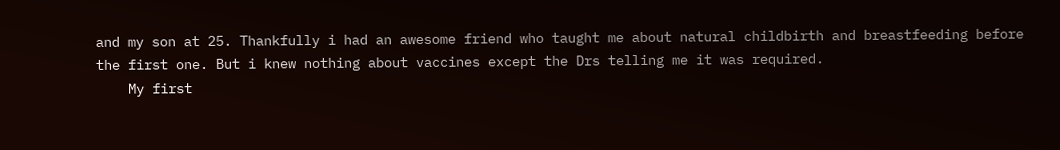and my son at 25. Thankfully i had an awesome friend who taught me about natural childbirth and breastfeeding before the first one. But i knew nothing about vaccines except the Drs telling me it was required.
    My first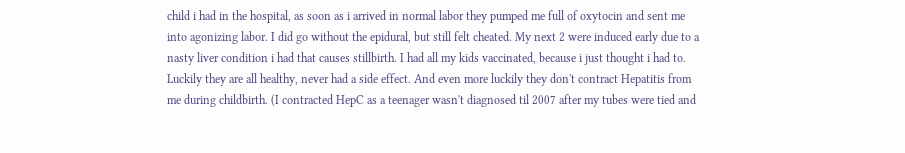child i had in the hospital, as soon as i arrived in normal labor they pumped me full of oxytocin and sent me into agonizing labor. I did go without the epidural, but still felt cheated. My next 2 were induced early due to a nasty liver condition i had that causes stillbirth. I had all my kids vaccinated, because i just thought i had to. Luckily they are all healthy, never had a side effect. And even more luckily they don't contract Hepatitis from me during childbirth. (I contracted HepC as a teenager wasn't diagnosed til 2007 after my tubes were tied and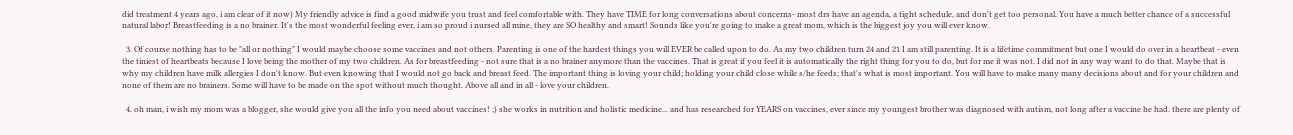did treatment 4 years ago, i am clear of it now) My friendly advice is find a good midwife you trust and feel comfortable with. They have TIME for long conversations about concerns- most drs have an agenda, a tight schedule, and don't get too personal. You have a much better chance of a successful natural labor! Breastfeeding is a no brainer. It's the most wonderful feeling ever, i am so proud i nursed all mine, they are SO healthy and smart! Sounds like you're going to make a great mom, which is the biggest joy you will ever know.

  3. Of course nothing has to be "all or nothing" I would maybe choose some vaccines and not others. Parenting is one of the hardest things you will EVER be called upon to do. As my two children turn 24 and 21 I am still parenting. It is a lifetime commitment but one I would do over in a heartbeat - even the tiniest of heartbeats because I love being the mother of my two children. As for breastfeeding - not sure that is a no brainer anymore than the vaccines. That is great if you feel it is automatically the right thing for you to do, but for me it was not. I did not in any way want to do that. Maybe that is why my children have milk allergies I don't know. But even knowing that I would not go back and breast feed. The important thing is loving your child; holding your child close while s/he feeds; that's what is most important. You will have to make many many decisions about and for your children and none of them are no brainers. Some will have to be made on the spot without much thought. Above all and in all - love your children.

  4. oh man, i wish my mom was a blogger, she would give you all the info you need about vaccines! ;) she works in nutrition and holistic medicine... and has researched for YEARS on vaccines, ever since my youngest brother was diagnosed with autism, not long after a vaccine he had. there are plenty of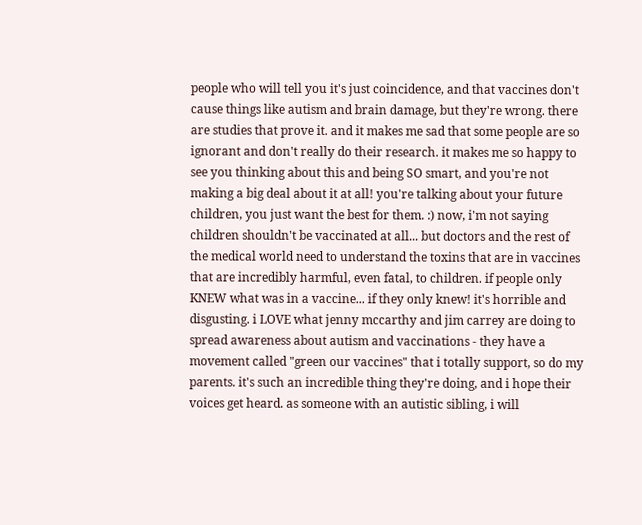people who will tell you it's just coincidence, and that vaccines don't cause things like autism and brain damage, but they're wrong. there are studies that prove it. and it makes me sad that some people are so ignorant and don't really do their research. it makes me so happy to see you thinking about this and being SO smart, and you're not making a big deal about it at all! you're talking about your future children, you just want the best for them. :) now, i'm not saying children shouldn't be vaccinated at all... but doctors and the rest of the medical world need to understand the toxins that are in vaccines that are incredibly harmful, even fatal, to children. if people only KNEW what was in a vaccine... if they only knew! it's horrible and disgusting. i LOVE what jenny mccarthy and jim carrey are doing to spread awareness about autism and vaccinations - they have a movement called "green our vaccines" that i totally support, so do my parents. it's such an incredible thing they're doing, and i hope their voices get heard. as someone with an autistic sibling, i will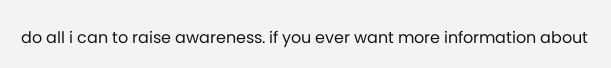do all i can to raise awareness. if you ever want more information about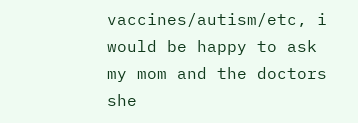vaccines/autism/etc, i would be happy to ask my mom and the doctors she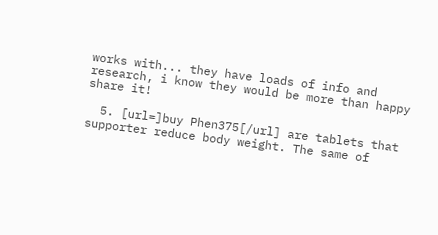works with... they have loads of info and research, i know they would be more than happy share it!

  5. [url=]buy Phen375[/url] are tablets that supporter reduce body weight. The same of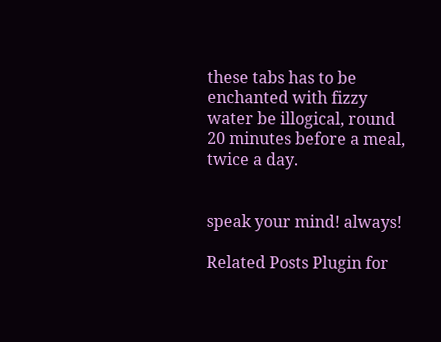these tabs has to be enchanted with fizzy water be illogical, round 20 minutes before a meal, twice a day.


speak your mind! always!

Related Posts Plugin for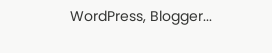WordPress, Blogger...